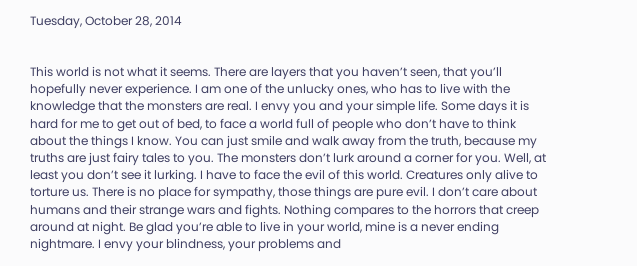Tuesday, October 28, 2014


This world is not what it seems. There are layers that you haven’t seen, that you’ll hopefully never experience. I am one of the unlucky ones, who has to live with the knowledge that the monsters are real. I envy you and your simple life. Some days it is hard for me to get out of bed, to face a world full of people who don’t have to think about the things I know. You can just smile and walk away from the truth, because my truths are just fairy tales to you. The monsters don’t lurk around a corner for you. Well, at least you don’t see it lurking. I have to face the evil of this world. Creatures only alive to torture us. There is no place for sympathy, those things are pure evil. I don’t care about humans and their strange wars and fights. Nothing compares to the horrors that creep around at night. Be glad you’re able to live in your world, mine is a never ending nightmare. I envy your blindness, your problems and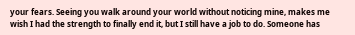your fears. Seeing you walk around your world without noticing mine, makes me wish I had the strength to finally end it, but I still have a job to do. Someone has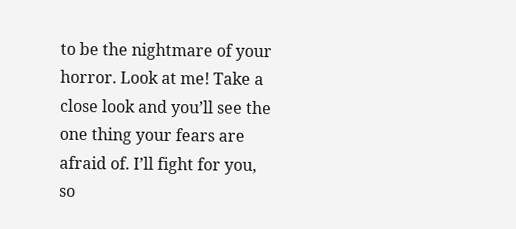to be the nightmare of your horror. Look at me! Take a close look and you’ll see the one thing your fears are afraid of. I’ll fight for you, so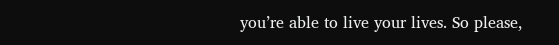you’re able to live your lives. So please,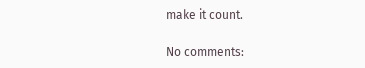make it count.

No comments: